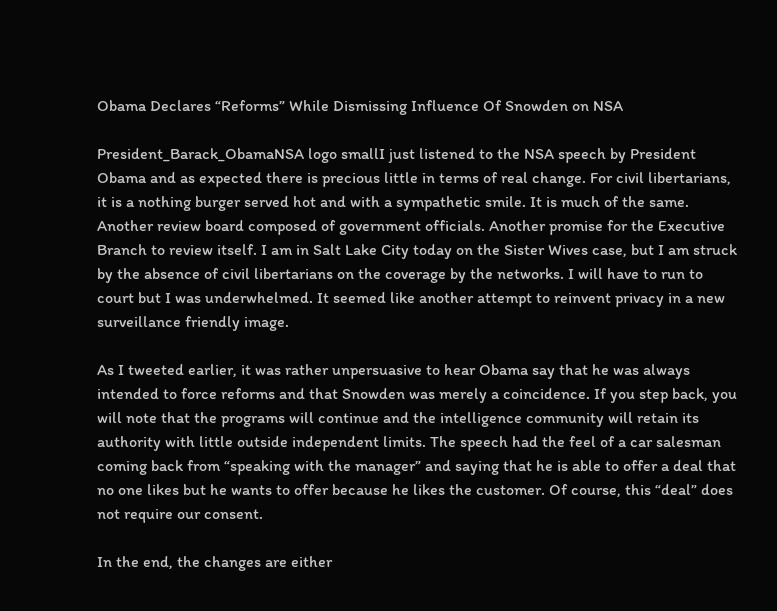Obama Declares “Reforms” While Dismissing Influence Of Snowden on NSA

President_Barack_ObamaNSA logo smallI just listened to the NSA speech by President Obama and as expected there is precious little in terms of real change. For civil libertarians, it is a nothing burger served hot and with a sympathetic smile. It is much of the same. Another review board composed of government officials. Another promise for the Executive Branch to review itself. I am in Salt Lake City today on the Sister Wives case, but I am struck by the absence of civil libertarians on the coverage by the networks. I will have to run to court but I was underwhelmed. It seemed like another attempt to reinvent privacy in a new surveillance friendly image.

As I tweeted earlier, it was rather unpersuasive to hear Obama say that he was always intended to force reforms and that Snowden was merely a coincidence. If you step back, you will note that the programs will continue and the intelligence community will retain its authority with little outside independent limits. The speech had the feel of a car salesman coming back from “speaking with the manager” and saying that he is able to offer a deal that no one likes but he wants to offer because he likes the customer. Of course, this “deal” does not require our consent.

In the end, the changes are either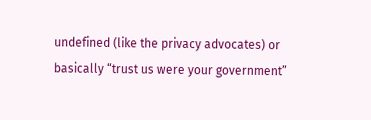undefined (like the privacy advocates) or basically “trust us were your government”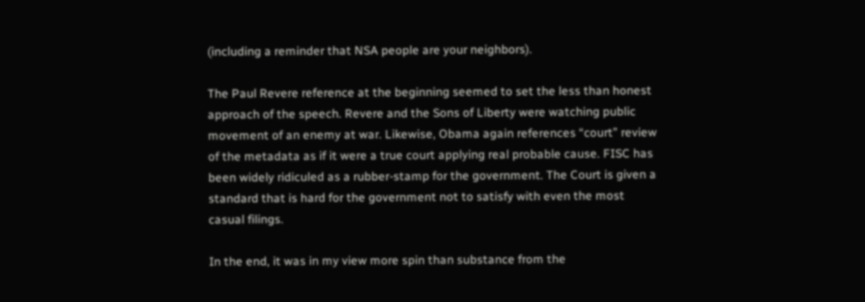(including a reminder that NSA people are your neighbors).

The Paul Revere reference at the beginning seemed to set the less than honest approach of the speech. Revere and the Sons of Liberty were watching public movement of an enemy at war. Likewise, Obama again references “court” review of the metadata as if it were a true court applying real probable cause. FISC has been widely ridiculed as a rubber-stamp for the government. The Court is given a standard that is hard for the government not to satisfy with even the most casual filings.

In the end, it was in my view more spin than substance from the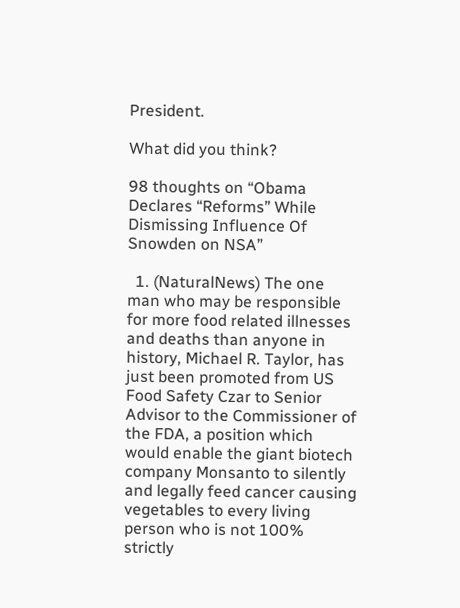President.

What did you think?

98 thoughts on “Obama Declares “Reforms” While Dismissing Influence Of Snowden on NSA”

  1. (NaturalNews) The one man who may be responsible for more food related illnesses and deaths than anyone in history, Michael R. Taylor, has just been promoted from US Food Safety Czar to Senior Advisor to the Commissioner of the FDA, a position which would enable the giant biotech company Monsanto to silently and legally feed cancer causing vegetables to every living person who is not 100% strictly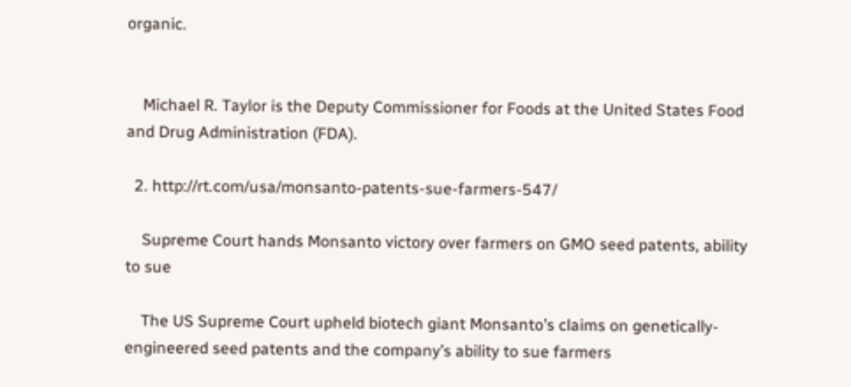organic.


    Michael R. Taylor is the Deputy Commissioner for Foods at the United States Food and Drug Administration (FDA).

  2. http://rt.com/usa/monsanto-patents-sue-farmers-547/

    Supreme Court hands Monsanto victory over farmers on GMO seed patents, ability to sue

    The US Supreme Court upheld biotech giant Monsanto’s claims on genetically-engineered seed patents and the company’s ability to sue farmers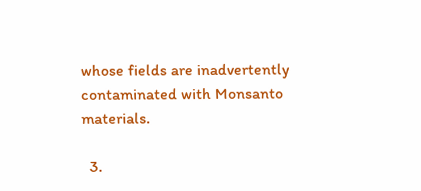whose fields are inadvertently contaminated with Monsanto materials.

  3.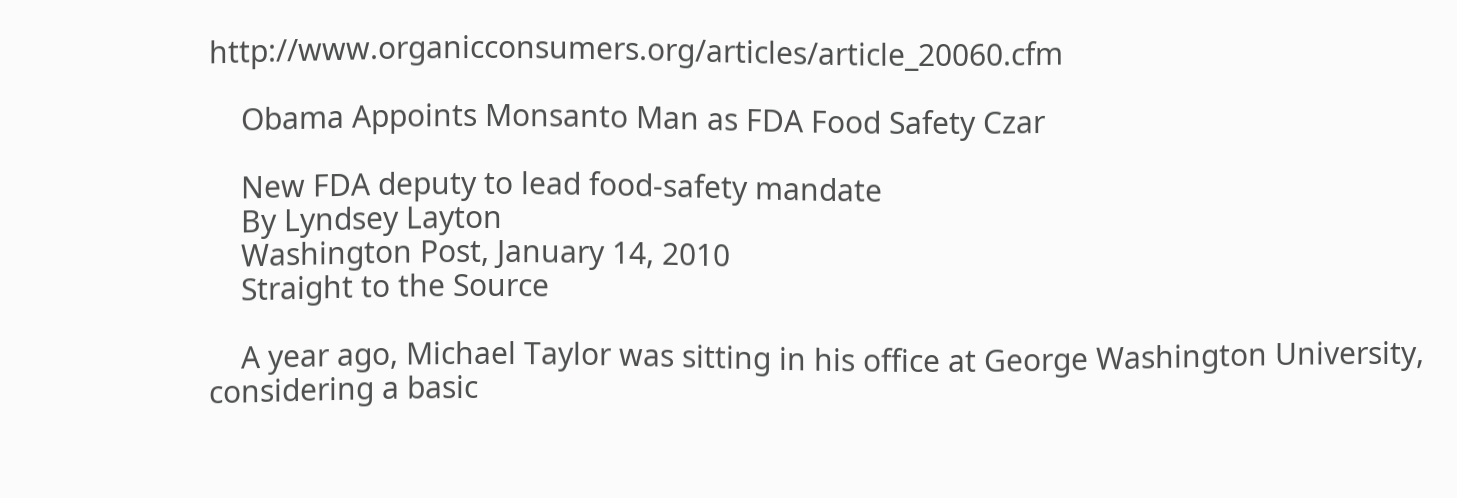http://www.organicconsumers.org/articles/article_20060.cfm

    Obama Appoints Monsanto Man as FDA Food Safety Czar

    New FDA deputy to lead food-safety mandate
    By Lyndsey Layton
    Washington Post, January 14, 2010
    Straight to the Source

    A year ago, Michael Taylor was sitting in his office at George Washington University, considering a basic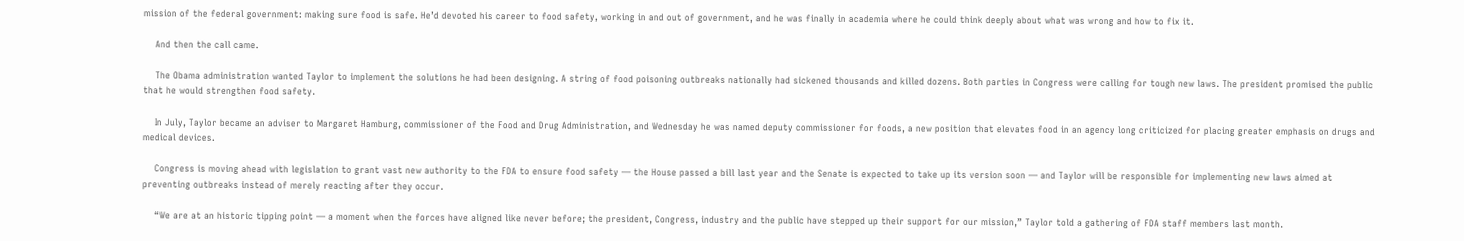mission of the federal government: making sure food is safe. He’d devoted his career to food safety, working in and out of government, and he was finally in academia where he could think deeply about what was wrong and how to fix it.

    And then the call came.

    The Obama administration wanted Taylor to implement the solutions he had been designing. A string of food poisoning outbreaks nationally had sickened thousands and killed dozens. Both parties in Congress were calling for tough new laws. The president promised the public that he would strengthen food safety.

    In July, Taylor became an adviser to Margaret Hamburg, commissioner of the Food and Drug Administration, and Wednesday he was named deputy commissioner for foods, a new position that elevates food in an agency long criticized for placing greater emphasis on drugs and medical devices.

    Congress is moving ahead with legislation to grant vast new authority to the FDA to ensure food safety — the House passed a bill last year and the Senate is expected to take up its version soon — and Taylor will be responsible for implementing new laws aimed at preventing outbreaks instead of merely reacting after they occur.

    “We are at an historic tipping point — a moment when the forces have aligned like never before; the president, Congress, industry and the public have stepped up their support for our mission,” Taylor told a gathering of FDA staff members last month.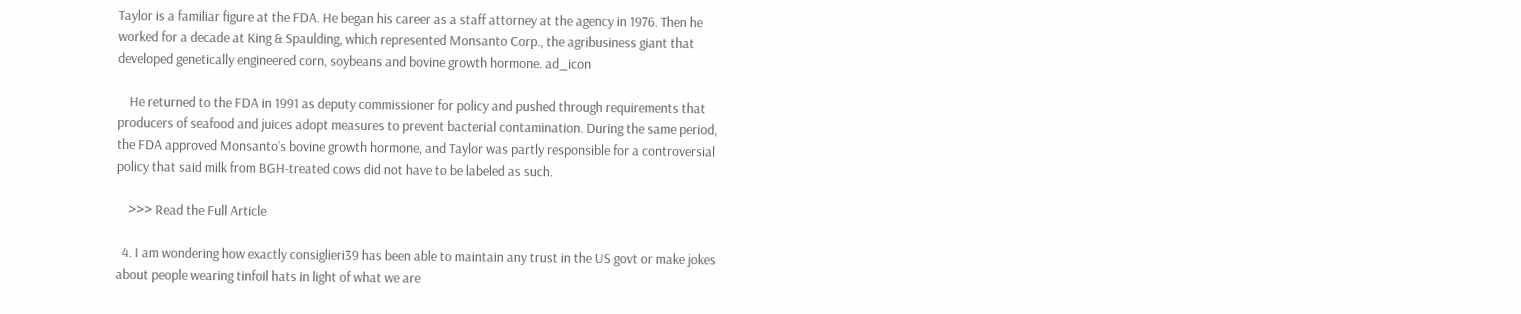Taylor is a familiar figure at the FDA. He began his career as a staff attorney at the agency in 1976. Then he worked for a decade at King & Spaulding, which represented Monsanto Corp., the agribusiness giant that developed genetically engineered corn, soybeans and bovine growth hormone. ad_icon

    He returned to the FDA in 1991 as deputy commissioner for policy and pushed through requirements that producers of seafood and juices adopt measures to prevent bacterial contamination. During the same period, the FDA approved Monsanto’s bovine growth hormone, and Taylor was partly responsible for a controversial policy that said milk from BGH-treated cows did not have to be labeled as such.

    >>> Read the Full Article

  4. I am wondering how exactly consiglieri39 has been able to maintain any trust in the US govt or make jokes about people wearing tinfoil hats in light of what we are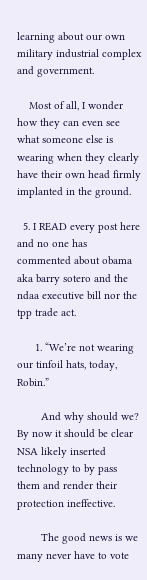learning about our own military industrial complex and government.

    Most of all, I wonder how they can even see what someone else is wearing when they clearly have their own head firmly implanted in the ground.

  5. I READ every post here and no one has commented about obama aka barry sotero and the ndaa executive bill nor the tpp trade act.

      1. “We’re not wearing our tinfoil hats, today, Robin.”

        And why should we? By now it should be clear NSA likely inserted technology to by pass them and render their protection ineffective.

        The good news is we many never have to vote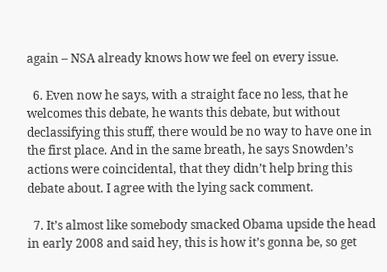again – NSA already knows how we feel on every issue.

  6. Even now he says, with a straight face no less, that he welcomes this debate, he wants this debate, but without declassifying this stuff, there would be no way to have one in the first place. And in the same breath, he says Snowden’s actions were coincidental, that they didn’t help bring this debate about. I agree with the lying sack comment.

  7. It’s almost like somebody smacked Obama upside the head in early 2008 and said hey, this is how it’s gonna be, so get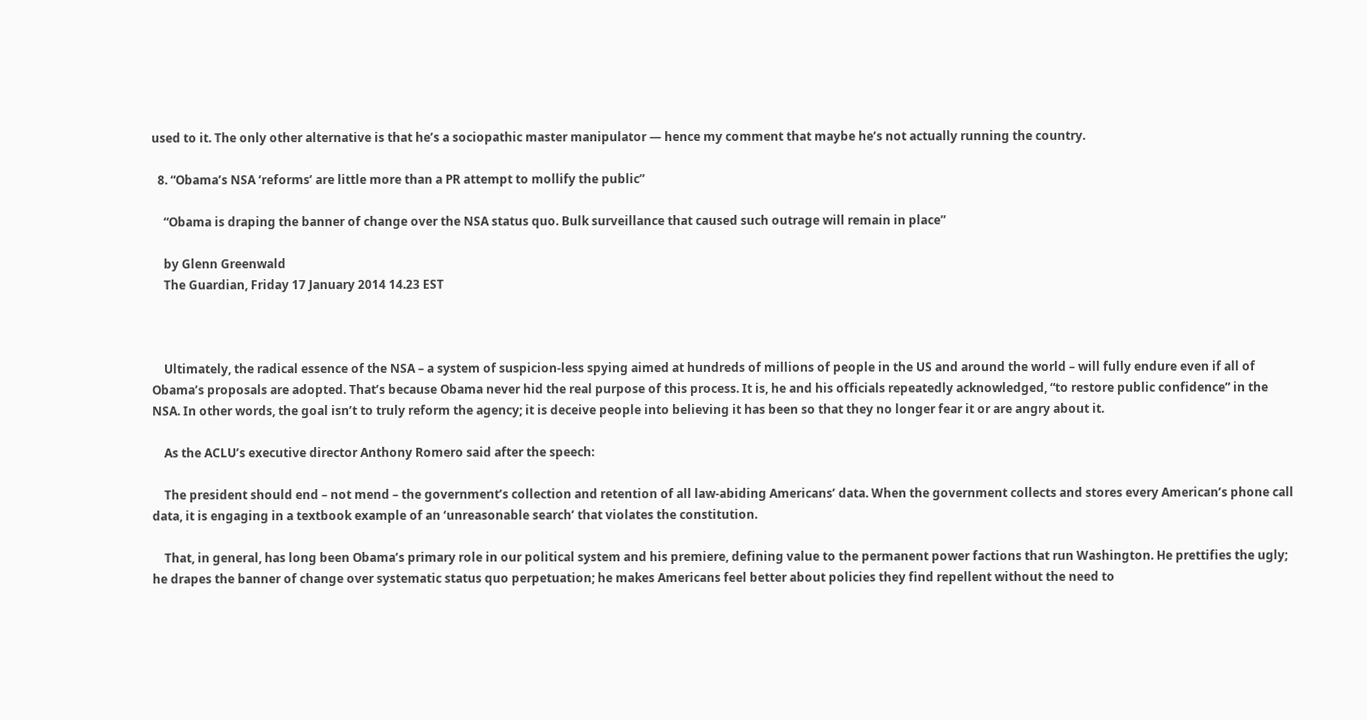used to it. The only other alternative is that he’s a sociopathic master manipulator — hence my comment that maybe he’s not actually running the country.

  8. “Obama’s NSA ‘reforms’ are little more than a PR attempt to mollify the public”

    “Obama is draping the banner of change over the NSA status quo. Bulk surveillance that caused such outrage will remain in place”

    by Glenn Greenwald
    The Guardian, Friday 17 January 2014 14.23 EST



    Ultimately, the radical essence of the NSA – a system of suspicion-less spying aimed at hundreds of millions of people in the US and around the world – will fully endure even if all of Obama’s proposals are adopted. That’s because Obama never hid the real purpose of this process. It is, he and his officials repeatedly acknowledged, “to restore public confidence” in the NSA. In other words, the goal isn’t to truly reform the agency; it is deceive people into believing it has been so that they no longer fear it or are angry about it.

    As the ACLU’s executive director Anthony Romero said after the speech:

    The president should end – not mend – the government’s collection and retention of all law-abiding Americans’ data. When the government collects and stores every American’s phone call data, it is engaging in a textbook example of an ‘unreasonable search’ that violates the constitution.

    That, in general, has long been Obama’s primary role in our political system and his premiere, defining value to the permanent power factions that run Washington. He prettifies the ugly; he drapes the banner of change over systematic status quo perpetuation; he makes Americans feel better about policies they find repellent without the need to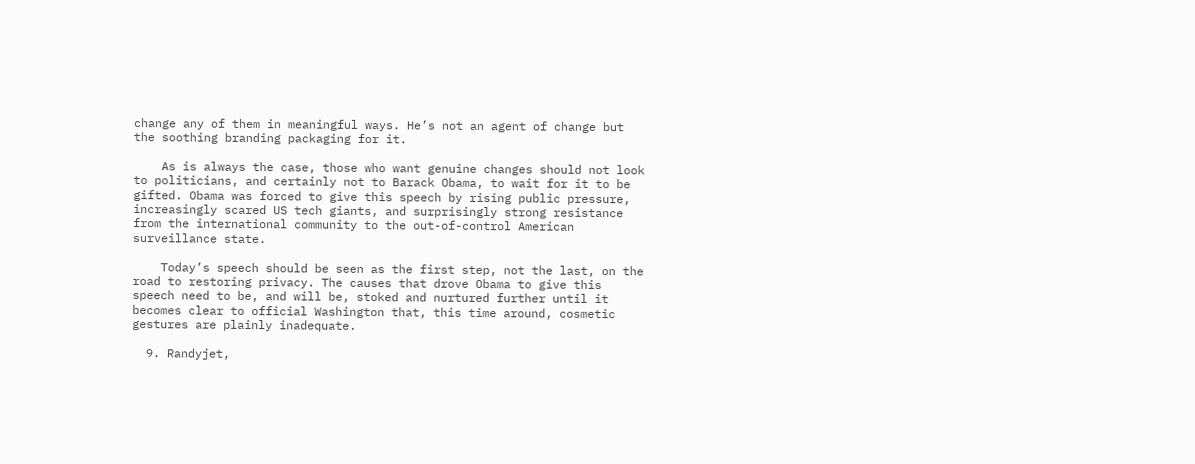change any of them in meaningful ways. He’s not an agent of change but the soothing branding packaging for it.

    As is always the case, those who want genuine changes should not look to politicians, and certainly not to Barack Obama, to wait for it to be gifted. Obama was forced to give this speech by rising public pressure, increasingly scared US tech giants, and surprisingly strong resistance from the international community to the out-of-control American surveillance state.

    Today’s speech should be seen as the first step, not the last, on the road to restoring privacy. The causes that drove Obama to give this speech need to be, and will be, stoked and nurtured further until it becomes clear to official Washington that, this time around, cosmetic gestures are plainly inadequate.

  9. Randyjet,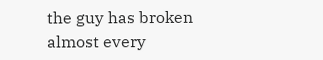the guy has broken almost every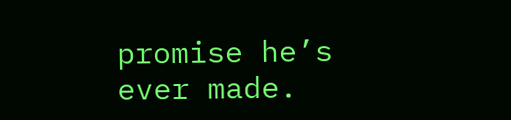promise he’s ever made.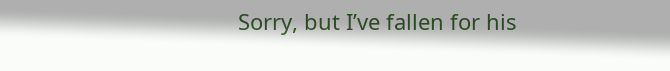Sorry, but I’ve fallen for his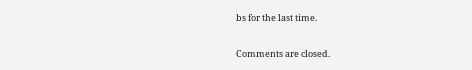bs for the last time.

Comments are closed.